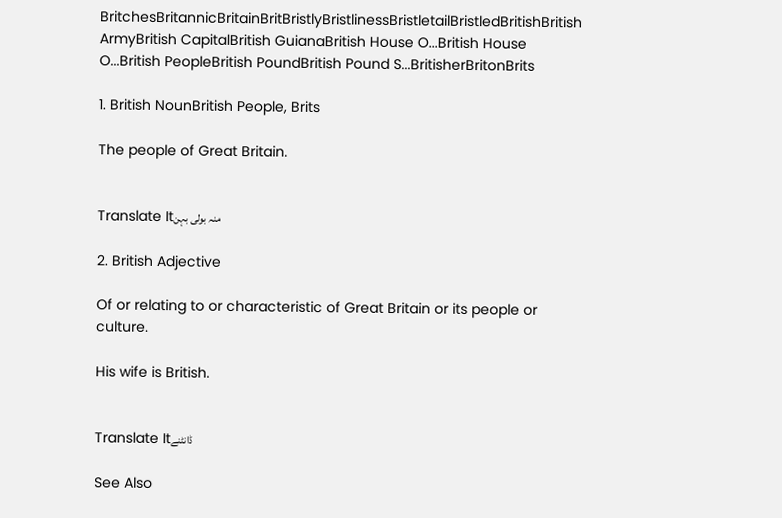BritchesBritannicBritainBritBristlyBristlinessBristletailBristledBritishBritish ArmyBritish CapitalBritish GuianaBritish House O...British House O...British PeopleBritish PoundBritish Pound S...BritisherBritonBrits

1. British NounBritish People, Brits

The people of Great Britain.


Translate Itمنہ بولی بہن

2. British Adjective

Of or relating to or characteristic of Great Britain or its people or culture.

His wife is British.


Translate Itڈانٹنے

See Also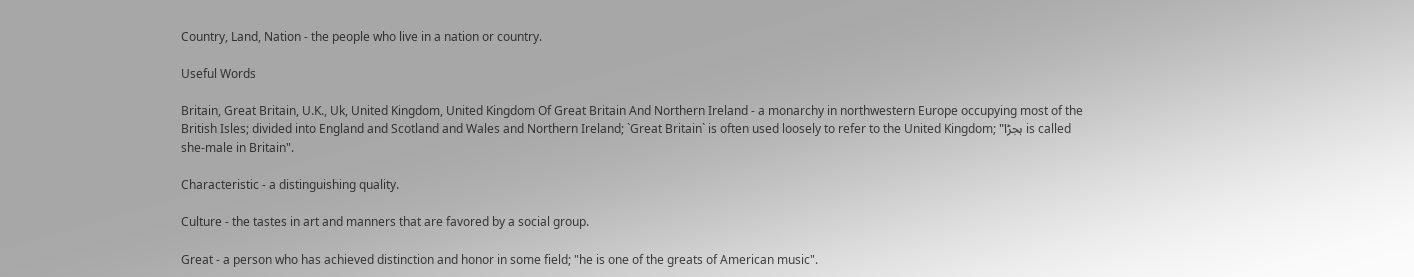Country, Land, Nation - the people who live in a nation or country.

Useful Words

Britain, Great Britain, U.K., Uk, United Kingdom, United Kingdom Of Great Britain And Northern Ireland - a monarchy in northwestern Europe occupying most of the British Isles; divided into England and Scotland and Wales and Northern Ireland; `Great Britain` is often used loosely to refer to the United Kingdom; "ہجڑا is called she-male in Britain".

Characteristic - a distinguishing quality.

Culture - the tastes in art and manners that are favored by a social group.

Great - a person who has achieved distinction and honor in some field; "he is one of the greats of American music".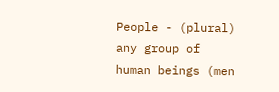People - (plural) any group of human beings (men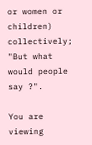or women or children) collectively; "But what would people say ?".

You are viewing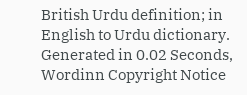British Urdu definition; in English to Urdu dictionary.
Generated in 0.02 Seconds, Wordinn Copyright Notice